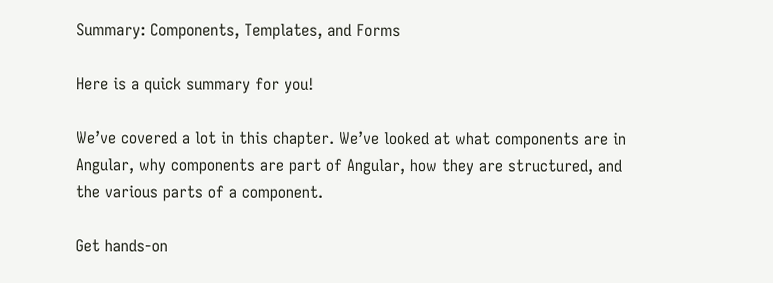Summary: Components, Templates, and Forms

Here is a quick summary for you!

We’ve covered a lot in this chapter. We’ve looked at what components are in Angular, why components are part of Angular, how they are structured, and the various parts of a component.

Get hands-on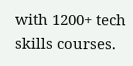with 1200+ tech skills courses.